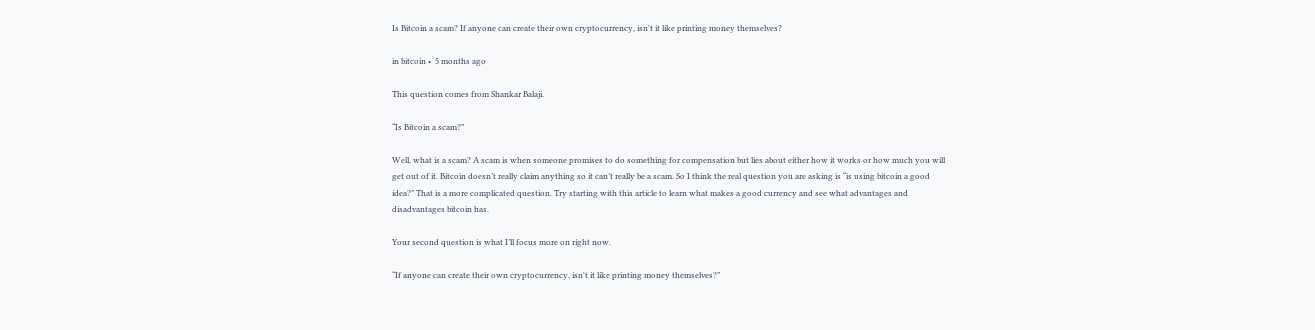Is Bitcoin a scam? If anyone can create their own cryptocurrency, isn't it like printing money themselves?

in bitcoin •  5 months ago

This question comes from Shankar Balaji.

“Is Bitcoin a scam?”

Well, what is a scam? A scam is when someone promises to do something for compensation but lies about either how it works or how much you will get out of it. Bitcoin doesn’t really claim anything so it can’t really be a scam. So I think the real question you are asking is “is using bitcoin a good idea?” That is a more complicated question. Try starting with this article to learn what makes a good currency and see what advantages and disadvantages bitcoin has.

Your second question is what I’ll focus more on right now.

“If anyone can create their own cryptocurrency, isn't it like printing money themselves?”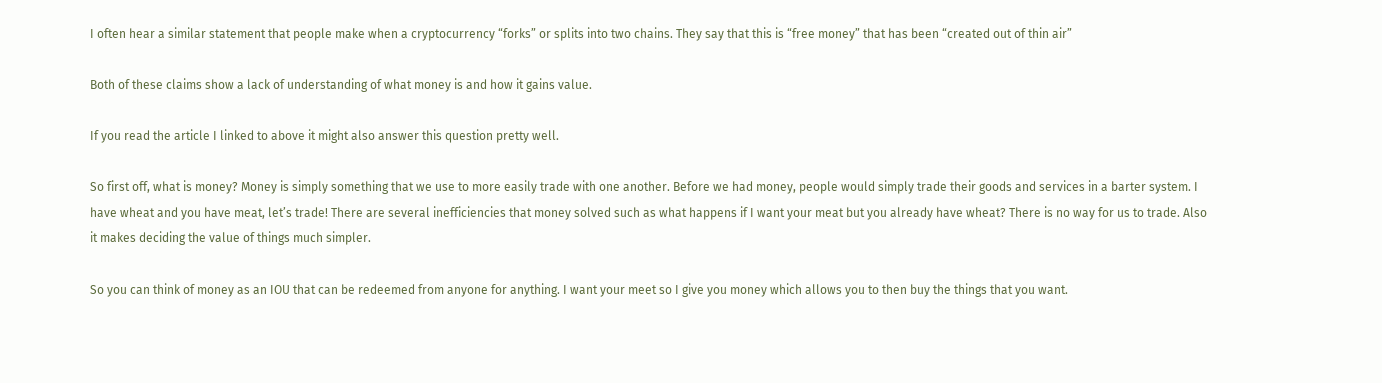I often hear a similar statement that people make when a cryptocurrency “forks” or splits into two chains. They say that this is “free money” that has been “created out of thin air”

Both of these claims show a lack of understanding of what money is and how it gains value.

If you read the article I linked to above it might also answer this question pretty well.

So first off, what is money? Money is simply something that we use to more easily trade with one another. Before we had money, people would simply trade their goods and services in a barter system. I have wheat and you have meat, let’s trade! There are several inefficiencies that money solved such as what happens if I want your meat but you already have wheat? There is no way for us to trade. Also it makes deciding the value of things much simpler.

So you can think of money as an IOU that can be redeemed from anyone for anything. I want your meet so I give you money which allows you to then buy the things that you want.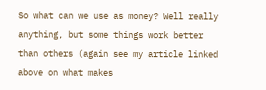So what can we use as money? Well really anything, but some things work better than others (again see my article linked above on what makes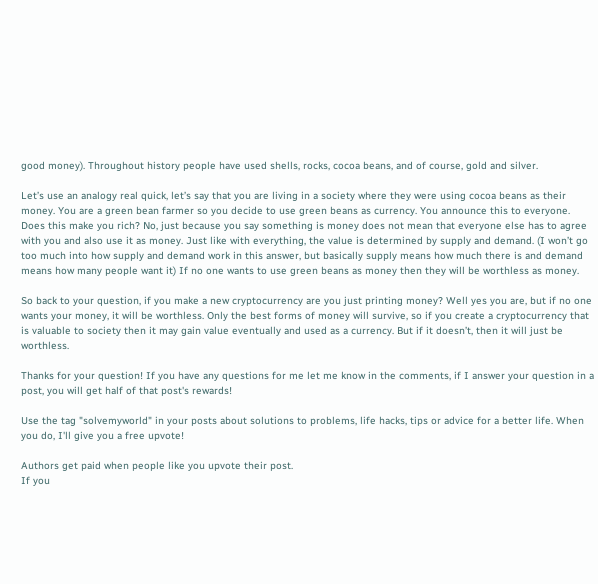good money). Throughout history people have used shells, rocks, cocoa beans, and of course, gold and silver.

Let’s use an analogy real quick, let’s say that you are living in a society where they were using cocoa beans as their money. You are a green bean farmer so you decide to use green beans as currency. You announce this to everyone. Does this make you rich? No, just because you say something is money does not mean that everyone else has to agree with you and also use it as money. Just like with everything, the value is determined by supply and demand. (I won’t go too much into how supply and demand work in this answer, but basically supply means how much there is and demand means how many people want it) If no one wants to use green beans as money then they will be worthless as money.

So back to your question, if you make a new cryptocurrency are you just printing money? Well yes you are, but if no one wants your money, it will be worthless. Only the best forms of money will survive, so if you create a cryptocurrency that is valuable to society then it may gain value eventually and used as a currency. But if it doesn’t, then it will just be worthless.

Thanks for your question! If you have any questions for me let me know in the comments, if I answer your question in a post, you will get half of that post's rewards!

Use the tag "solvemyworld" in your posts about solutions to problems, life hacks, tips or advice for a better life. When you do, I'll give you a free upvote!

Authors get paid when people like you upvote their post.
If you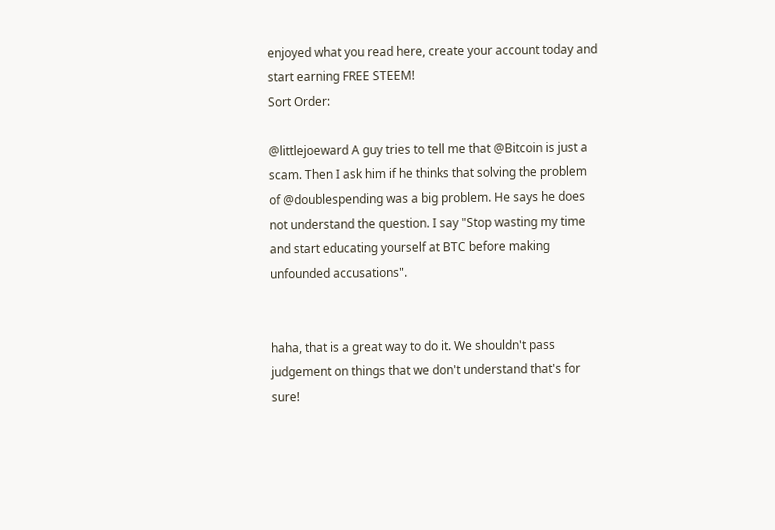enjoyed what you read here, create your account today and start earning FREE STEEM!
Sort Order:

@littlejoeward A guy tries to tell me that @Bitcoin is just a scam. Then I ask him if he thinks that solving the problem of @doublespending was a big problem. He says he does not understand the question. I say "Stop wasting my time and start educating yourself at BTC before making unfounded accusations".


haha, that is a great way to do it. We shouldn't pass judgement on things that we don't understand that's for sure!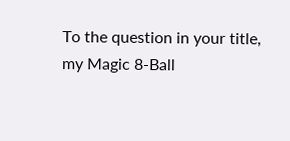To the question in your title, my Magic 8-Ball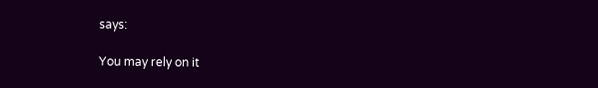says:

You may rely on it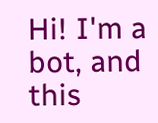Hi! I'm a bot, and this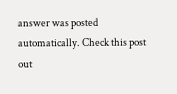answer was posted automatically. Check this post out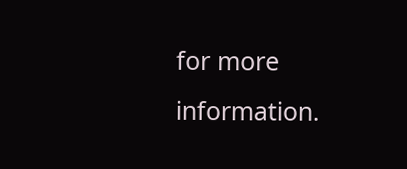for more information.